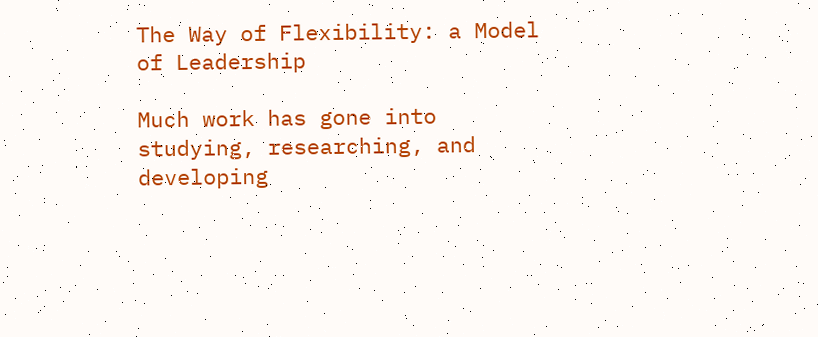The Way of Flexibility: a Model of Leadership

Much work has gone into studying, researching, and developing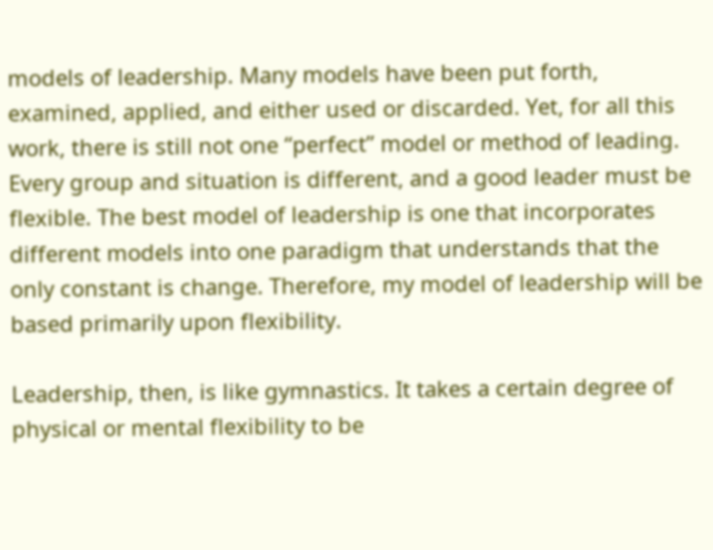models of leadership. Many models have been put forth, examined, applied, and either used or discarded. Yet, for all this work, there is still not one “perfect” model or method of leading. Every group and situation is different, and a good leader must be flexible. The best model of leadership is one that incorporates different models into one paradigm that understands that the only constant is change. Therefore, my model of leadership will be based primarily upon flexibility.

Leadership, then, is like gymnastics. It takes a certain degree of physical or mental flexibility to be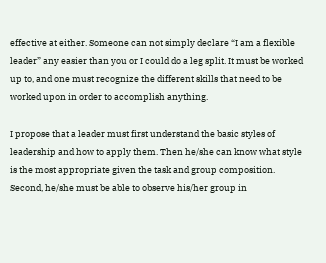effective at either. Someone can not simply declare “I am a flexible leader” any easier than you or I could do a leg split. It must be worked up to, and one must recognize the different skills that need to be worked upon in order to accomplish anything.

I propose that a leader must first understand the basic styles of leadership and how to apply them. Then he/she can know what style is the most appropriate given the task and group composition. Second, he/she must be able to observe his/her group in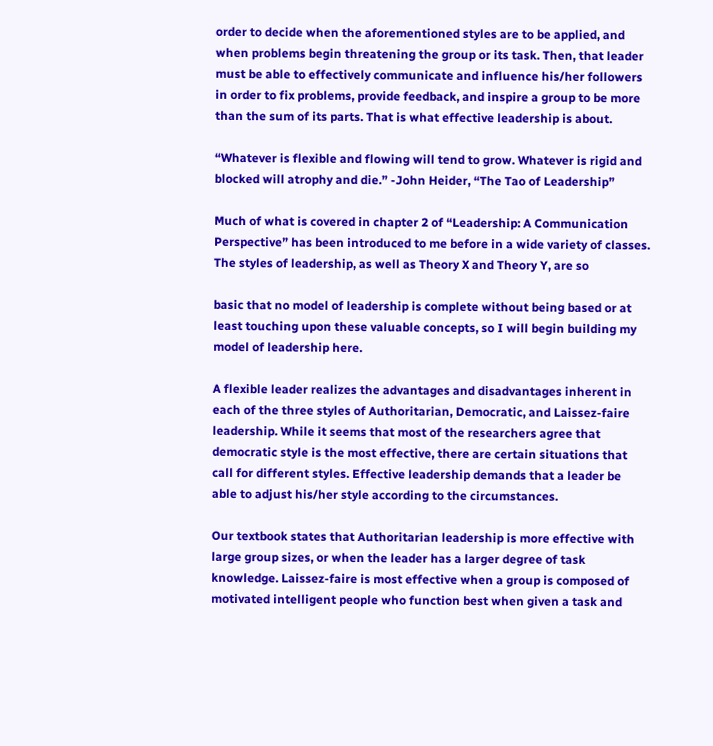order to decide when the aforementioned styles are to be applied, and when problems begin threatening the group or its task. Then, that leader must be able to effectively communicate and influence his/her followers in order to fix problems, provide feedback, and inspire a group to be more than the sum of its parts. That is what effective leadership is about.

“Whatever is flexible and flowing will tend to grow. Whatever is rigid and blocked will atrophy and die.” -John Heider, “The Tao of Leadership”

Much of what is covered in chapter 2 of “Leadership: A Communication Perspective” has been introduced to me before in a wide variety of classes. The styles of leadership, as well as Theory X and Theory Y, are so

basic that no model of leadership is complete without being based or at least touching upon these valuable concepts, so I will begin building my model of leadership here.

A flexible leader realizes the advantages and disadvantages inherent in each of the three styles of Authoritarian, Democratic, and Laissez-faire leadership. While it seems that most of the researchers agree that democratic style is the most effective, there are certain situations that call for different styles. Effective leadership demands that a leader be able to adjust his/her style according to the circumstances.

Our textbook states that Authoritarian leadership is more effective with large group sizes, or when the leader has a larger degree of task knowledge. Laissez-faire is most effective when a group is composed of motivated intelligent people who function best when given a task and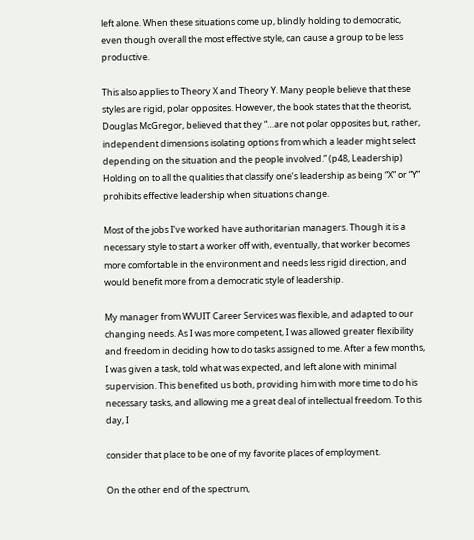left alone. When these situations come up, blindly holding to democratic, even though overall the most effective style, can cause a group to be less productive.

This also applies to Theory X and Theory Y. Many people believe that these styles are rigid, polar opposites. However, the book states that the theorist, Douglas McGregor, believed that they “…are not polar opposites but, rather, independent dimensions isolating options from which a leader might select depending on the situation and the people involved.” (p48, Leadership) Holding on to all the qualities that classify one’s leadership as being “X” or “Y” prohibits effective leadership when situations change.

Most of the jobs I’ve worked have authoritarian managers. Though it is a necessary style to start a worker off with, eventually, that worker becomes more comfortable in the environment and needs less rigid direction, and would benefit more from a democratic style of leadership.

My manager from WVUIT Career Services was flexible, and adapted to our changing needs. As I was more competent, I was allowed greater flexibility and freedom in deciding how to do tasks assigned to me. After a few months, I was given a task, told what was expected, and left alone with minimal supervision. This benefited us both, providing him with more time to do his necessary tasks, and allowing me a great deal of intellectual freedom. To this day, I

consider that place to be one of my favorite places of employment.

On the other end of the spectrum,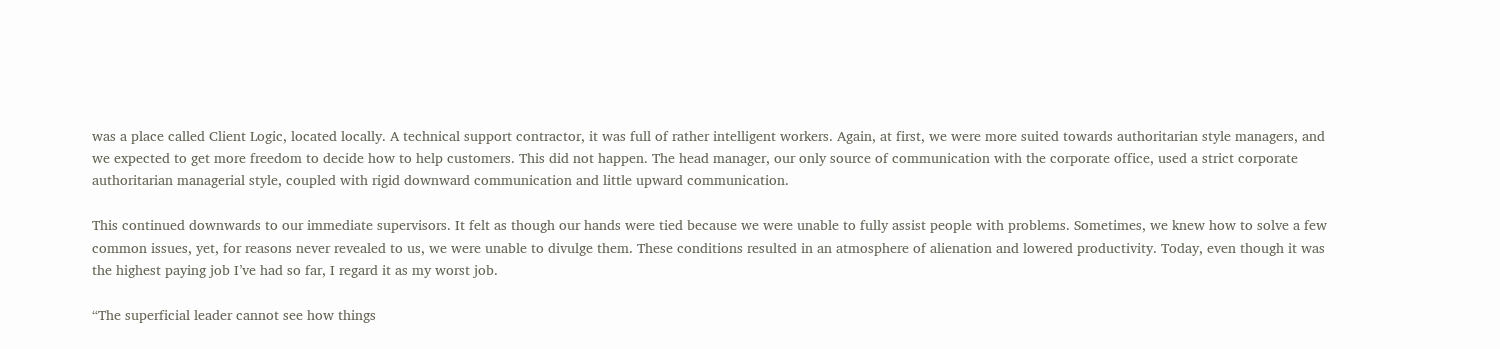was a place called Client Logic, located locally. A technical support contractor, it was full of rather intelligent workers. Again, at first, we were more suited towards authoritarian style managers, and we expected to get more freedom to decide how to help customers. This did not happen. The head manager, our only source of communication with the corporate office, used a strict corporate authoritarian managerial style, coupled with rigid downward communication and little upward communication.

This continued downwards to our immediate supervisors. It felt as though our hands were tied because we were unable to fully assist people with problems. Sometimes, we knew how to solve a few common issues, yet, for reasons never revealed to us, we were unable to divulge them. These conditions resulted in an atmosphere of alienation and lowered productivity. Today, even though it was the highest paying job I’ve had so far, I regard it as my worst job.

“The superficial leader cannot see how things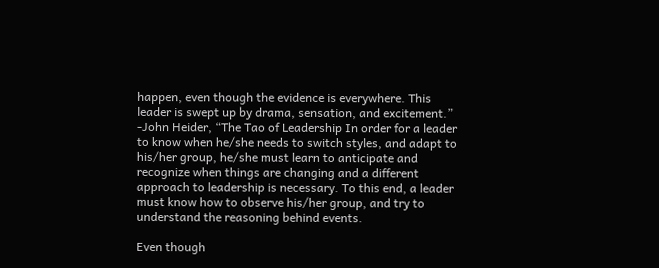happen, even though the evidence is everywhere. This leader is swept up by drama, sensation, and excitement.” -John Heider, “The Tao of Leadership In order for a leader to know when he/she needs to switch styles, and adapt to his/her group, he/she must learn to anticipate and recognize when things are changing and a different approach to leadership is necessary. To this end, a leader must know how to observe his/her group, and try to understand the reasoning behind events.

Even though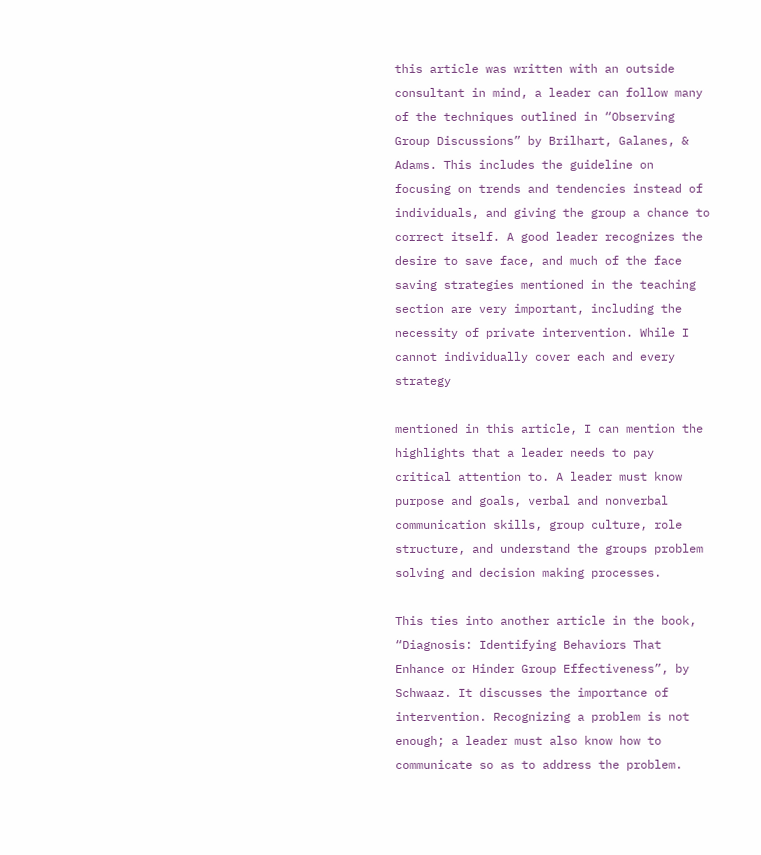this article was written with an outside consultant in mind, a leader can follow many of the techniques outlined in “Observing Group Discussions” by Brilhart, Galanes, & Adams. This includes the guideline on focusing on trends and tendencies instead of individuals, and giving the group a chance to correct itself. A good leader recognizes the desire to save face, and much of the face saving strategies mentioned in the teaching section are very important, including the necessity of private intervention. While I cannot individually cover each and every strategy

mentioned in this article, I can mention the highlights that a leader needs to pay critical attention to. A leader must know purpose and goals, verbal and nonverbal communication skills, group culture, role structure, and understand the groups problem solving and decision making processes.

This ties into another article in the book, “Diagnosis: Identifying Behaviors That Enhance or Hinder Group Effectiveness”, by Schwaaz. It discusses the importance of intervention. Recognizing a problem is not enough; a leader must also know how to communicate so as to address the problem.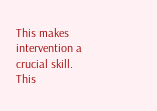This makes intervention a crucial skill. This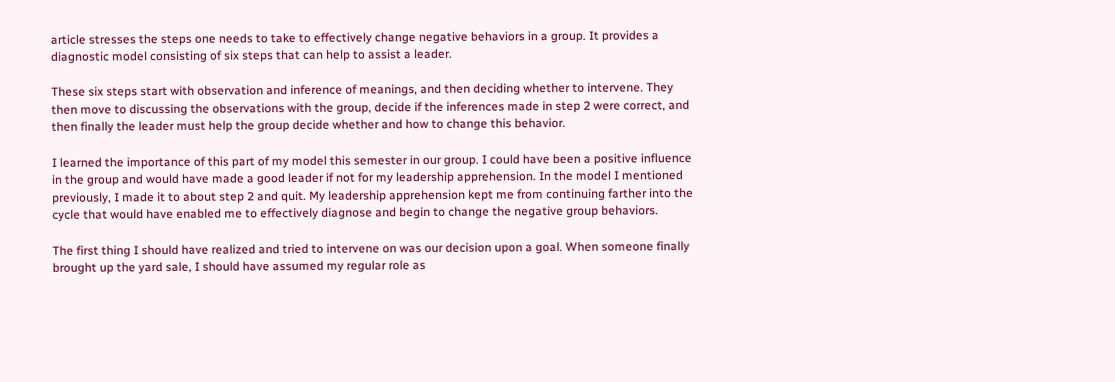article stresses the steps one needs to take to effectively change negative behaviors in a group. It provides a diagnostic model consisting of six steps that can help to assist a leader.

These six steps start with observation and inference of meanings, and then deciding whether to intervene. They then move to discussing the observations with the group, decide if the inferences made in step 2 were correct, and then finally the leader must help the group decide whether and how to change this behavior.

I learned the importance of this part of my model this semester in our group. I could have been a positive influence in the group and would have made a good leader if not for my leadership apprehension. In the model I mentioned previously, I made it to about step 2 and quit. My leadership apprehension kept me from continuing farther into the cycle that would have enabled me to effectively diagnose and begin to change the negative group behaviors.

The first thing I should have realized and tried to intervene on was our decision upon a goal. When someone finally brought up the yard sale, I should have assumed my regular role as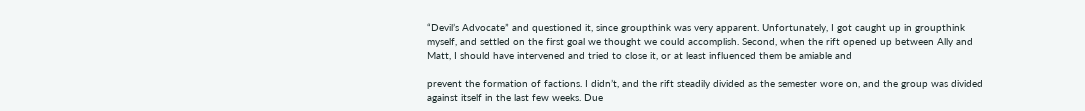“Devil’s Advocate” and questioned it, since groupthink was very apparent. Unfortunately, I got caught up in groupthink myself, and settled on the first goal we thought we could accomplish. Second, when the rift opened up between Ally and Matt, I should have intervened and tried to close it, or at least influenced them be amiable and

prevent the formation of factions. I didn’t, and the rift steadily divided as the semester wore on, and the group was divided against itself in the last few weeks. Due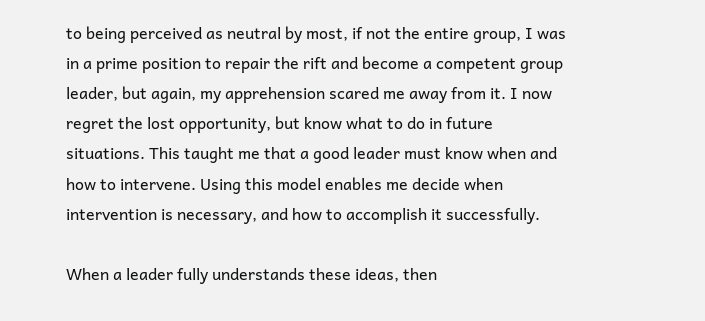to being perceived as neutral by most, if not the entire group, I was in a prime position to repair the rift and become a competent group leader, but again, my apprehension scared me away from it. I now regret the lost opportunity, but know what to do in future situations. This taught me that a good leader must know when and how to intervene. Using this model enables me decide when intervention is necessary, and how to accomplish it successfully.

When a leader fully understands these ideas, then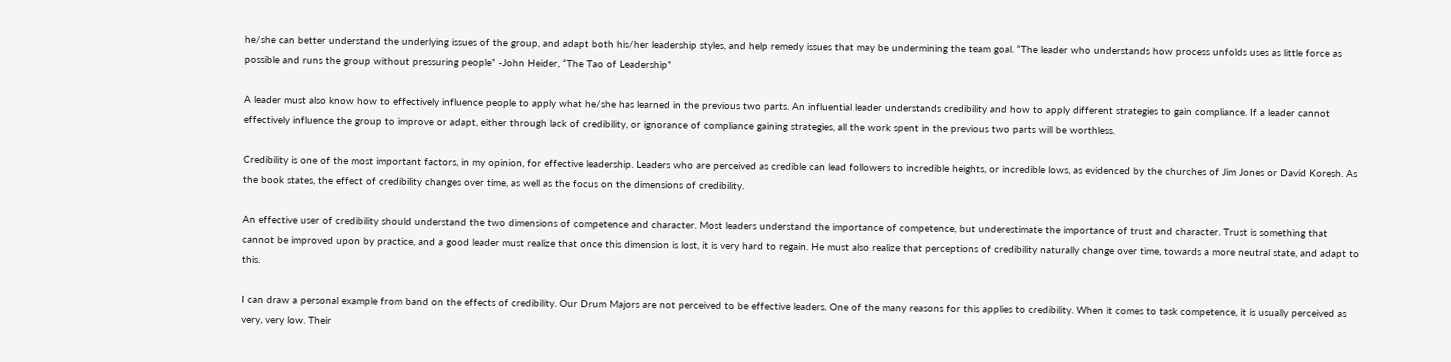he/she can better understand the underlying issues of the group, and adapt both his/her leadership styles, and help remedy issues that may be undermining the team goal. “The leader who understands how process unfolds uses as little force as possible and runs the group without pressuring people” -John Heider, “The Tao of Leadership”

A leader must also know how to effectively influence people to apply what he/she has learned in the previous two parts. An influential leader understands credibility and how to apply different strategies to gain compliance. If a leader cannot effectively influence the group to improve or adapt, either through lack of credibility, or ignorance of compliance gaining strategies, all the work spent in the previous two parts will be worthless.

Credibility is one of the most important factors, in my opinion, for effective leadership. Leaders who are perceived as credible can lead followers to incredible heights, or incredible lows, as evidenced by the churches of Jim Jones or David Koresh. As the book states, the effect of credibility changes over time, as well as the focus on the dimensions of credibility.

An effective user of credibility should understand the two dimensions of competence and character. Most leaders understand the importance of competence, but underestimate the importance of trust and character. Trust is something that cannot be improved upon by practice, and a good leader must realize that once this dimension is lost, it is very hard to regain. He must also realize that perceptions of credibility naturally change over time, towards a more neutral state, and adapt to this.

I can draw a personal example from band on the effects of credibility. Our Drum Majors are not perceived to be effective leaders. One of the many reasons for this applies to credibility. When it comes to task competence, it is usually perceived as very, very low. Their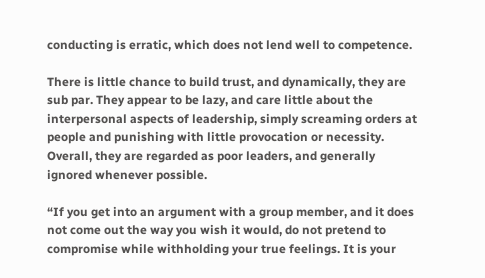conducting is erratic, which does not lend well to competence.

There is little chance to build trust, and dynamically, they are sub par. They appear to be lazy, and care little about the interpersonal aspects of leadership, simply screaming orders at people and punishing with little provocation or necessity. Overall, they are regarded as poor leaders, and generally ignored whenever possible.

“If you get into an argument with a group member, and it does not come out the way you wish it would, do not pretend to compromise while withholding your true feelings. It is your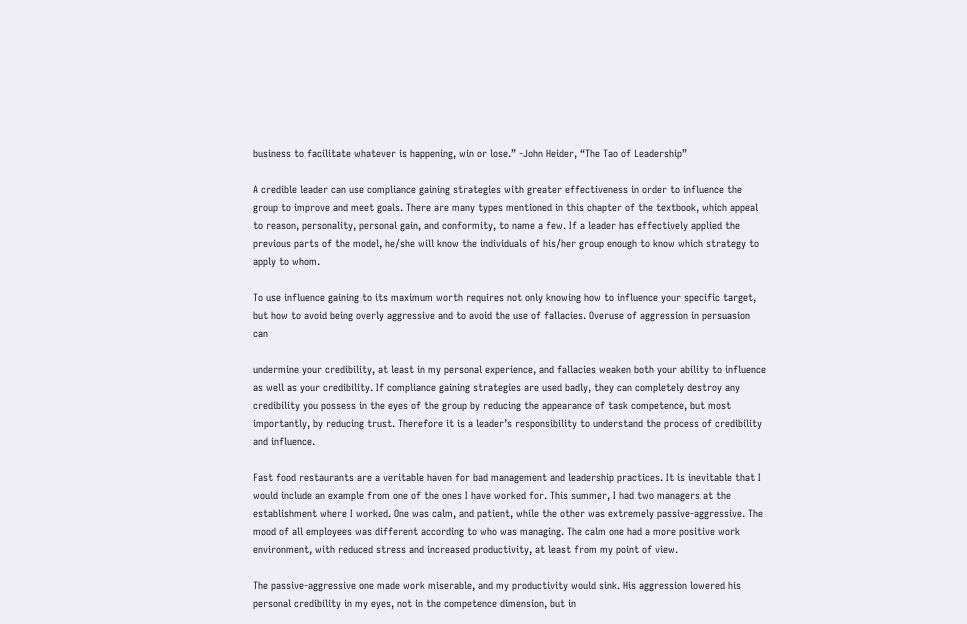business to facilitate whatever is happening, win or lose.” -John Heider, “The Tao of Leadership”

A credible leader can use compliance gaining strategies with greater effectiveness in order to influence the group to improve and meet goals. There are many types mentioned in this chapter of the textbook, which appeal to reason, personality, personal gain, and conformity, to name a few. If a leader has effectively applied the previous parts of the model, he/she will know the individuals of his/her group enough to know which strategy to apply to whom.

To use influence gaining to its maximum worth requires not only knowing how to influence your specific target, but how to avoid being overly aggressive and to avoid the use of fallacies. Overuse of aggression in persuasion can

undermine your credibility, at least in my personal experience, and fallacies weaken both your ability to influence as well as your credibility. If compliance gaining strategies are used badly, they can completely destroy any credibility you possess in the eyes of the group by reducing the appearance of task competence, but most importantly, by reducing trust. Therefore it is a leader’s responsibility to understand the process of credibility and influence.

Fast food restaurants are a veritable haven for bad management and leadership practices. It is inevitable that I would include an example from one of the ones I have worked for. This summer, I had two managers at the establishment where I worked. One was calm, and patient, while the other was extremely passive-aggressive. The mood of all employees was different according to who was managing. The calm one had a more positive work environment, with reduced stress and increased productivity, at least from my point of view.

The passive-aggressive one made work miserable, and my productivity would sink. His aggression lowered his personal credibility in my eyes, not in the competence dimension, but in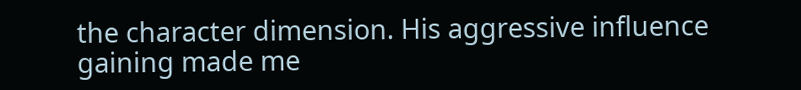the character dimension. His aggressive influence gaining made me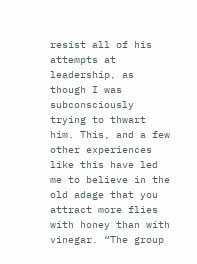resist all of his attempts at leadership, as though I was subconsciously trying to thwart him. This, and a few other experiences like this have led me to believe in the old adage that you attract more flies with honey than with vinegar. “The group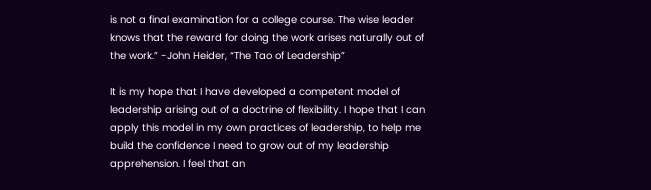is not a final examination for a college course. The wise leader knows that the reward for doing the work arises naturally out of the work.” -John Heider, “The Tao of Leadership”

It is my hope that I have developed a competent model of leadership arising out of a doctrine of flexibility. I hope that I can apply this model in my own practices of leadership, to help me build the confidence I need to grow out of my leadership apprehension. I feel that an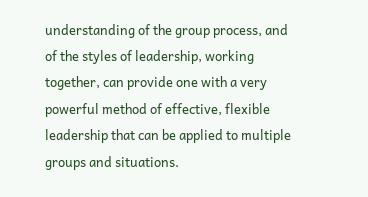understanding of the group process, and of the styles of leadership, working together, can provide one with a very powerful method of effective, flexible leadership that can be applied to multiple groups and situations.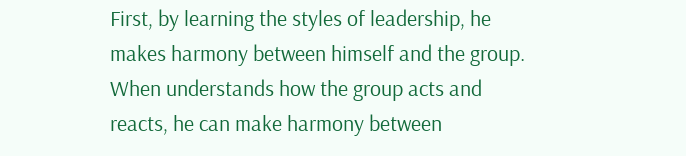First, by learning the styles of leadership, he makes harmony between himself and the group. When understands how the group acts and reacts, he can make harmony between